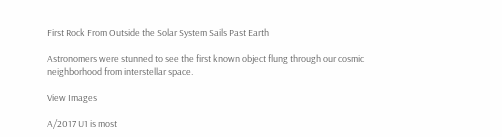First Rock From Outside the Solar System Sails Past Earth

Astronomers were stunned to see the first known object flung through our cosmic neighborhood from interstellar space.

View Images

A/2017 U1 is most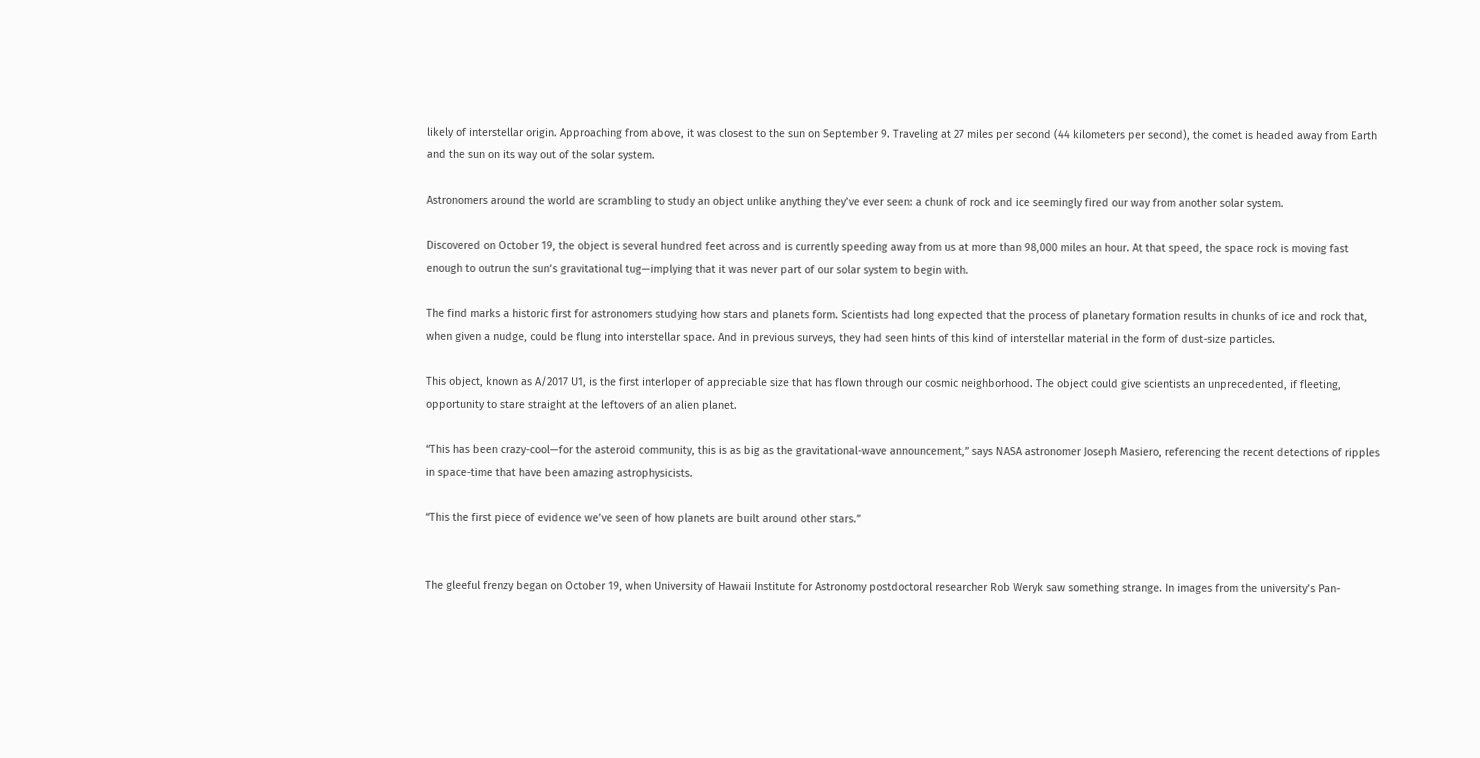likely of interstellar origin. Approaching from above, it was closest to the sun on September 9. Traveling at 27 miles per second (44 kilometers per second), the comet is headed away from Earth and the sun on its way out of the solar system.

Astronomers around the world are scrambling to study an object unlike anything they’ve ever seen: a chunk of rock and ice seemingly fired our way from another solar system.

Discovered on October 19, the object is several hundred feet across and is currently speeding away from us at more than 98,000 miles an hour. At that speed, the space rock is moving fast enough to outrun the sun’s gravitational tug—implying that it was never part of our solar system to begin with.

The find marks a historic first for astronomers studying how stars and planets form. Scientists had long expected that the process of planetary formation results in chunks of ice and rock that, when given a nudge, could be flung into interstellar space. And in previous surveys, they had seen hints of this kind of interstellar material in the form of dust-size particles.

This object, known as A/2017 U1, is the first interloper of appreciable size that has flown through our cosmic neighborhood. The object could give scientists an unprecedented, if fleeting, opportunity to stare straight at the leftovers of an alien planet.

“This has been crazy-cool—for the asteroid community, this is as big as the gravitational-wave announcement,” says NASA astronomer Joseph Masiero, referencing the recent detections of ripples in space-time that have been amazing astrophysicists.

“This the first piece of evidence we’ve seen of how planets are built around other stars.”


The gleeful frenzy began on October 19, when University of Hawaii Institute for Astronomy postdoctoral researcher Rob Weryk saw something strange. In images from the university’s Pan-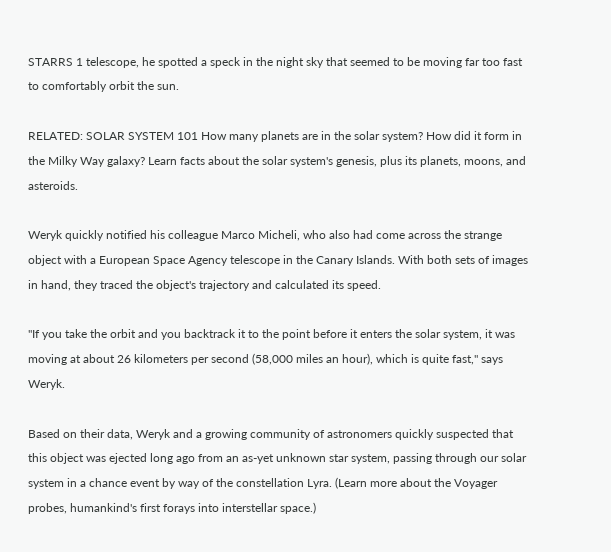STARRS 1 telescope, he spotted a speck in the night sky that seemed to be moving far too fast to comfortably orbit the sun.

RELATED: SOLAR SYSTEM 101 How many planets are in the solar system? How did it form in the Milky Way galaxy? Learn facts about the solar system's genesis, plus its planets, moons, and asteroids.

Weryk quickly notified his colleague Marco Micheli, who also had come across the strange object with a European Space Agency telescope in the Canary Islands. With both sets of images in hand, they traced the object's trajectory and calculated its speed.

"If you take the orbit and you backtrack it to the point before it enters the solar system, it was moving at about 26 kilometers per second (58,000 miles an hour), which is quite fast," says Weryk.

Based on their data, Weryk and a growing community of astronomers quickly suspected that this object was ejected long ago from an as-yet unknown star system, passing through our solar system in a chance event by way of the constellation Lyra. (Learn more about the Voyager probes, humankind's first forays into interstellar space.)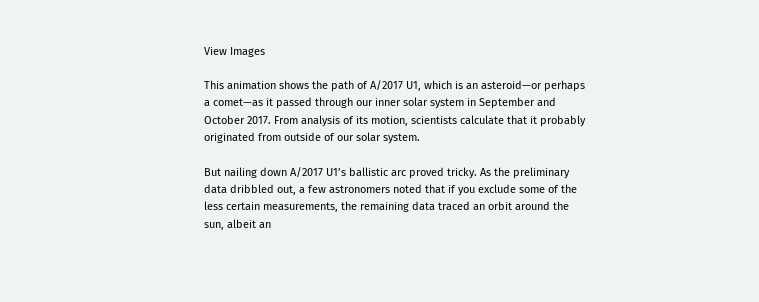View Images

This animation shows the path of A/2017 U1, which is an asteroid—or perhaps a comet—as it passed through our inner solar system in September and October 2017. From analysis of its motion, scientists calculate that it probably originated from outside of our solar system.

But nailing down A/2017 U1’s ballistic arc proved tricky. As the preliminary data dribbled out, a few astronomers noted that if you exclude some of the less certain measurements, the remaining data traced an orbit around the sun, albeit an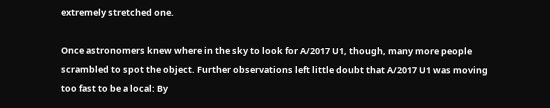extremely stretched one.

Once astronomers knew where in the sky to look for A/2017 U1, though, many more people scrambled to spot the object. Further observations left little doubt that A/2017 U1 was moving too fast to be a local: By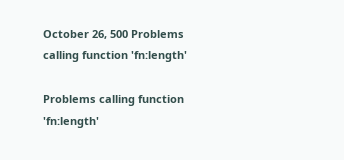October 26, 500 Problems calling function 'fn:length'

Problems calling function 'fn:length'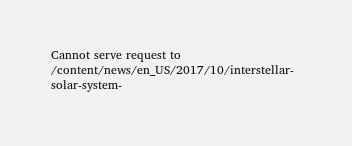Cannot serve request to /content/news/en_US/2017/10/interstellar-solar-system-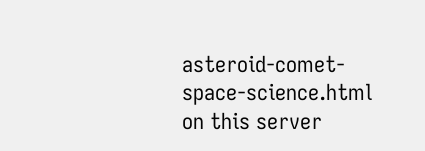asteroid-comet-space-science.html on this server